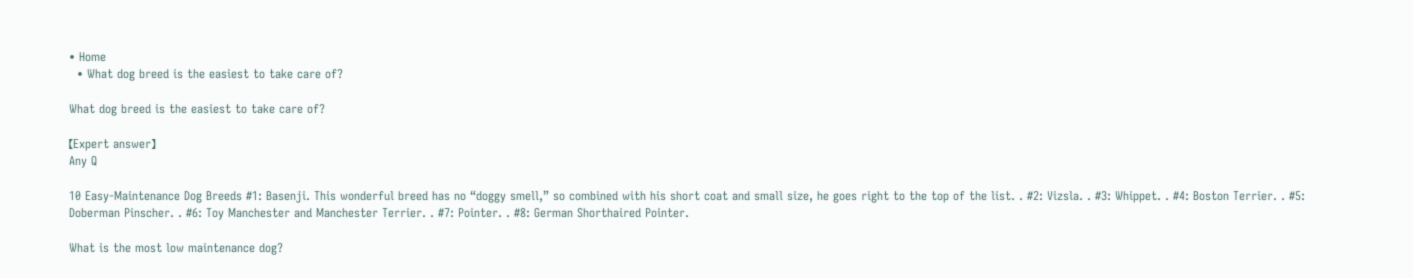• Home
  • What dog breed is the easiest to take care of?

What dog breed is the easiest to take care of?

【Expert answer】
Any Q

10 Easy-Maintenance Dog Breeds #1: Basenji. This wonderful breed has no “doggy smell,” so combined with his short coat and small size, he goes right to the top of the list. . #2: Vizsla. . #3: Whippet. . #4: Boston Terrier. . #5: Doberman Pinscher. . #6: Toy Manchester and Manchester Terrier. . #7: Pointer. . #8: German Shorthaired Pointer.

What is the most low maintenance dog?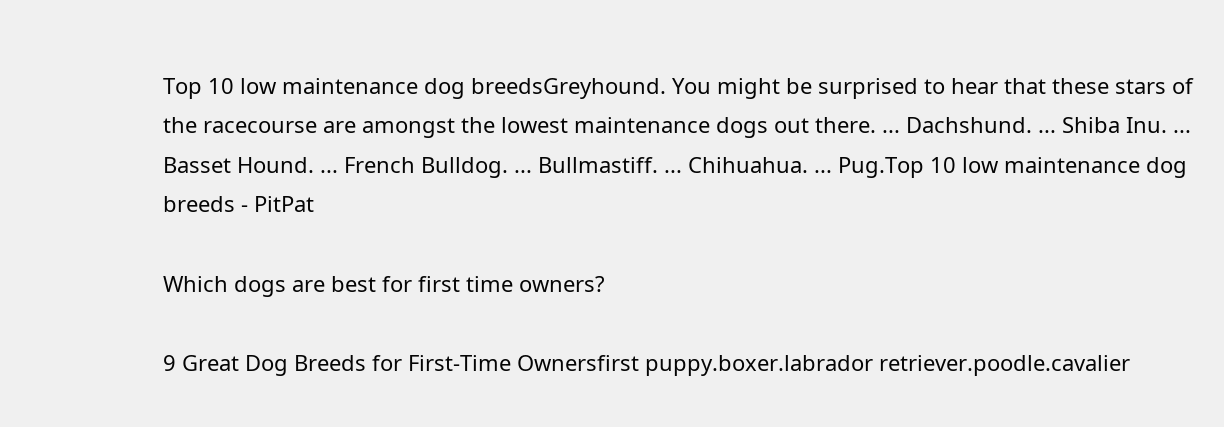Top 10 low maintenance dog breedsGreyhound. You might be surprised to hear that these stars of the racecourse are amongst the lowest maintenance dogs out there. ... Dachshund. ... Shiba Inu. ... Basset Hound. ... French Bulldog. ... Bullmastiff. ... Chihuahua. ... Pug.Top 10 low maintenance dog breeds - PitPat

Which dogs are best for first time owners?

9 Great Dog Breeds for First-Time Ownersfirst puppy.boxer.labrador retriever.poodle.cavalier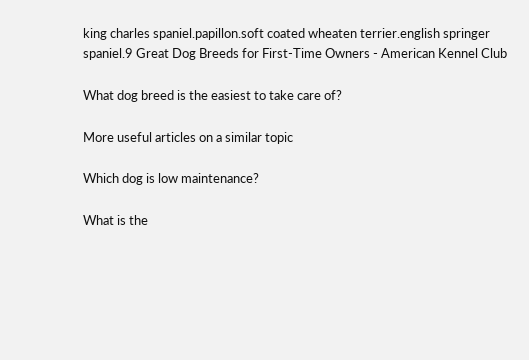king charles spaniel.papillon.soft coated wheaten terrier.english springer spaniel.9 Great Dog Breeds for First-Time Owners - American Kennel Club

What dog breed is the easiest to take care of?

More useful articles on a similar topic

Which dog is low maintenance?

What is the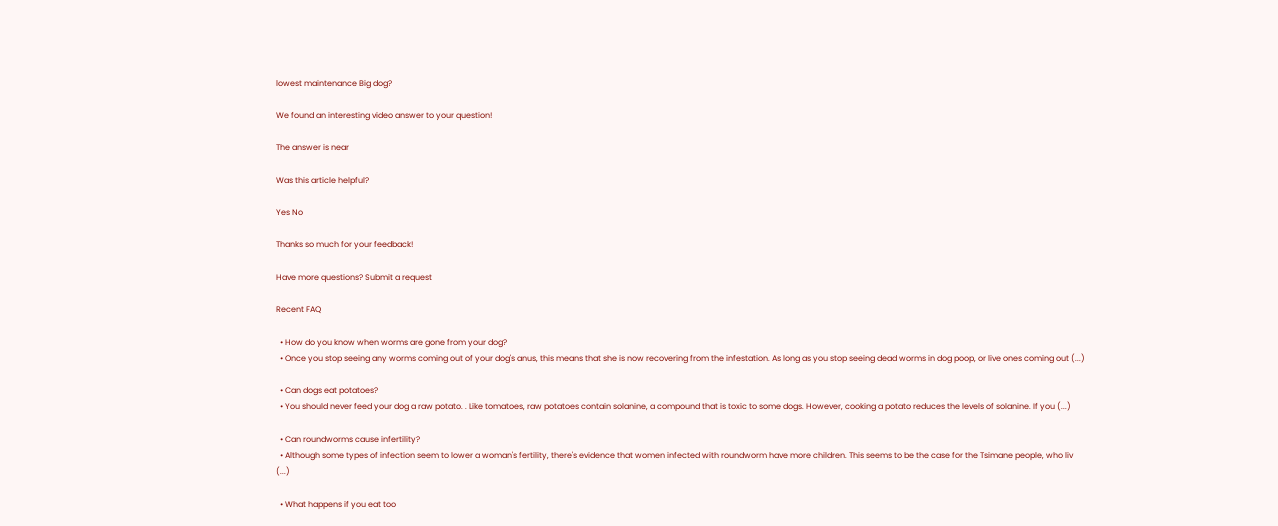lowest maintenance Big dog?

We found an interesting video answer to your question!

The answer is near

Was this article helpful?

Yes No

Thanks so much for your feedback!

Have more questions? Submit a request

Recent FAQ

  • How do you know when worms are gone from your dog?
  • Once you stop seeing any worms coming out of your dog's anus, this means that she is now recovering from the infestation. As long as you stop seeing dead worms in dog poop, or live ones coming out (...)

  • Can dogs eat potatoes?
  • You should never feed your dog a raw potato. . Like tomatoes, raw potatoes contain solanine, a compound that is toxic to some dogs. However, cooking a potato reduces the levels of solanine. If you (...)

  • Can roundworms cause infertility?
  • Although some types of infection seem to lower a woman's fertility, there's evidence that women infected with roundworm have more children. This seems to be the case for the Tsimane people, who liv (...)

  • What happens if you eat too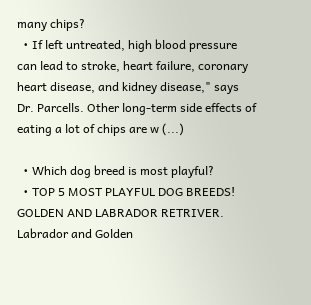many chips?
  • If left untreated, high blood pressure can lead to stroke, heart failure, coronary heart disease, and kidney disease," says Dr. Parcells. Other long-term side effects of eating a lot of chips are w (...)

  • Which dog breed is most playful?
  • TOP 5 MOST PLAYFUL DOG BREEDS! GOLDEN AND LABRADOR RETRIVER. Labrador and Golden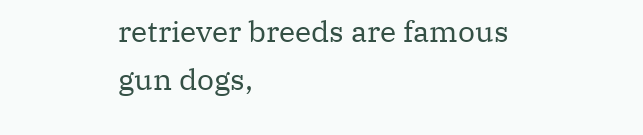retriever breeds are famous gun dogs,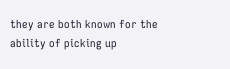they are both known for the ability of picking up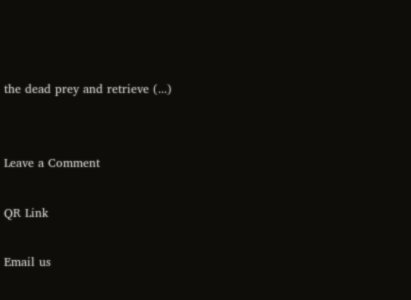the dead prey and retrieve (...)


Leave a Comment

QR Link

Email us